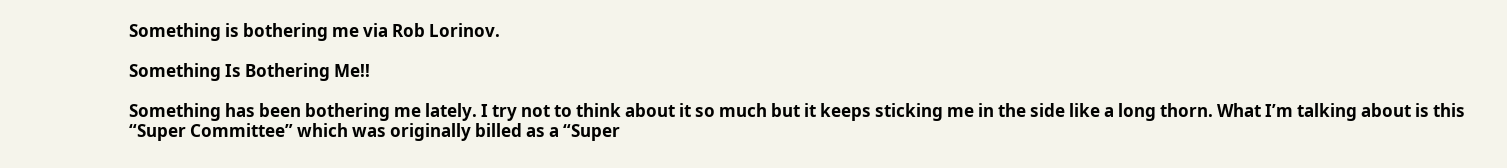Something is bothering me via Rob Lorinov.

Something Is Bothering Me!!

Something has been bothering me lately. I try not to think about it so much but it keeps sticking me in the side like a long thorn. What I’m talking about is this “Super Committee” which was originally billed as a “Super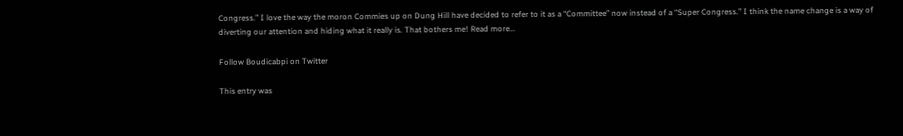Congress.” I love the way the moron Commies up on Dung Hill have decided to refer to it as a “Committee” now instead of a “Super Congress.” I think the name change is a way of diverting our attention and hiding what it really is. That bothers me! Read more…

Follow Boudicabpi on Twitter

This entry was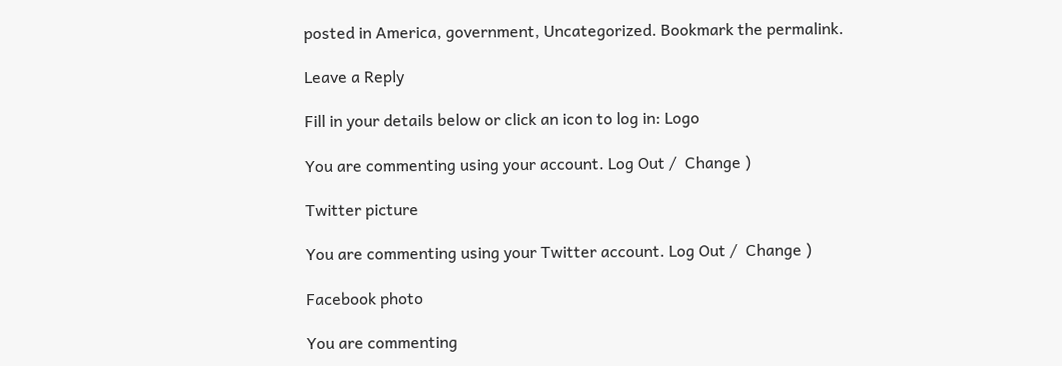posted in America, government, Uncategorized. Bookmark the permalink.

Leave a Reply

Fill in your details below or click an icon to log in: Logo

You are commenting using your account. Log Out /  Change )

Twitter picture

You are commenting using your Twitter account. Log Out /  Change )

Facebook photo

You are commenting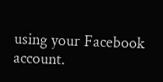using your Facebook account.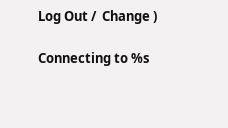Log Out /  Change )

Connecting to %s